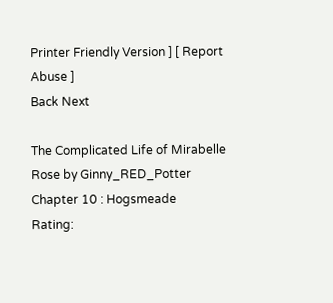Printer Friendly Version ] [ Report Abuse ]
Back Next

The Complicated Life of Mirabelle Rose by Ginny_RED_Potter
Chapter 10 : Hogsmeade
Rating: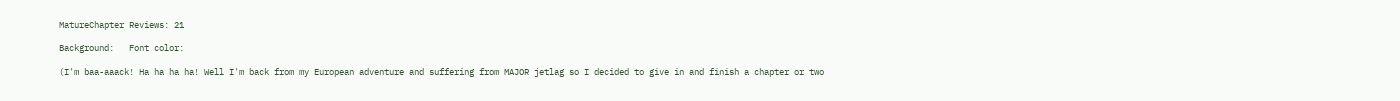MatureChapter Reviews: 21

Background:   Font color:

(I'm baa-aaack! Ha ha ha ha! Well I'm back from my European adventure and suffering from MAJOR jetlag so I decided to give in and finish a chapter or two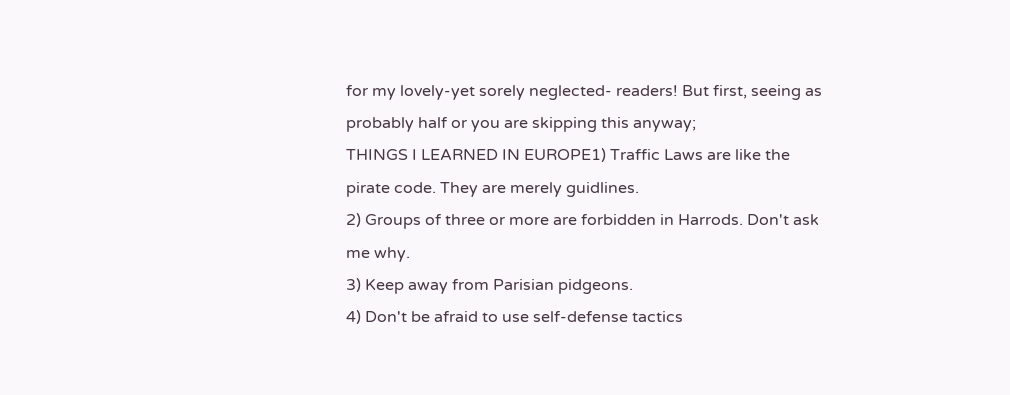for my lovely-yet sorely neglected- readers! But first, seeing as probably half or you are skipping this anyway;
THINGS I LEARNED IN EUROPE1) Traffic Laws are like the pirate code. They are merely guidlines.
2) Groups of three or more are forbidden in Harrods. Don't ask me why.
3) Keep away from Parisian pidgeons.
4) Don't be afraid to use self-defense tactics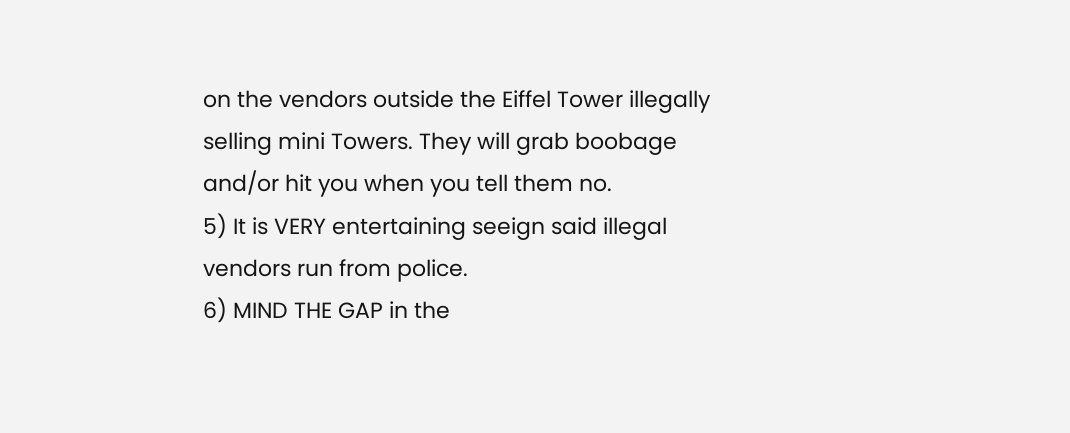on the vendors outside the Eiffel Tower illegally selling mini Towers. They will grab boobage and/or hit you when you tell them no.
5) It is VERY entertaining seeign said illegal vendors run from police.
6) MIND THE GAP in the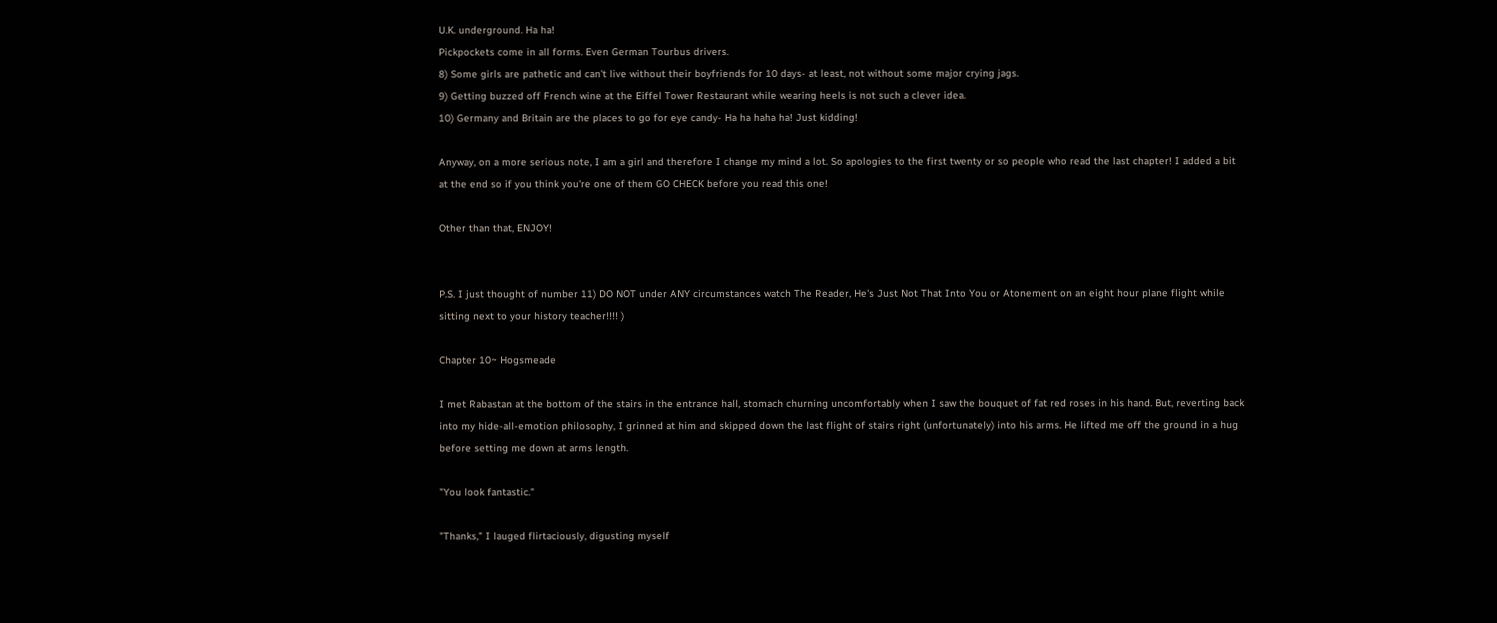U.K. underground. Ha ha!
Pickpockets come in all forms. Even German Tourbus drivers.
8) Some girls are pathetic and can't live without their boyfriends for 10 days- at least, not without some major crying jags.
9) Getting buzzed off French wine at the Eiffel Tower Restaurant while wearing heels is not such a clever idea.
10) Germany and Britain are the places to go for eye candy- Ha ha haha ha! Just kidding!

Anyway, on a more serious note, I am a girl and therefore I change my mind a lot. So apologies to the first twenty or so people who read the last chapter! I added a bit at the end so if you think you're one of them GO CHECK before you read this one!

Other than that, ENJOY!


P.S. I just thought of number 11) DO NOT under ANY circumstances watch The Reader, He's Just Not That Into You or Atonement on an eight hour plane flight while sitting next to your history teacher!!!! )

Chapter 10~ Hogsmeade

I met Rabastan at the bottom of the stairs in the entrance hall, stomach churning uncomfortably when I saw the bouquet of fat red roses in his hand. But, reverting back into my hide-all-emotion philosophy, I grinned at him and skipped down the last flight of stairs right (unfortunately) into his arms. He lifted me off the ground in a hug before setting me down at arms length.

"You look fantastic."

"Thanks," I lauged flirtaciously, digusting myself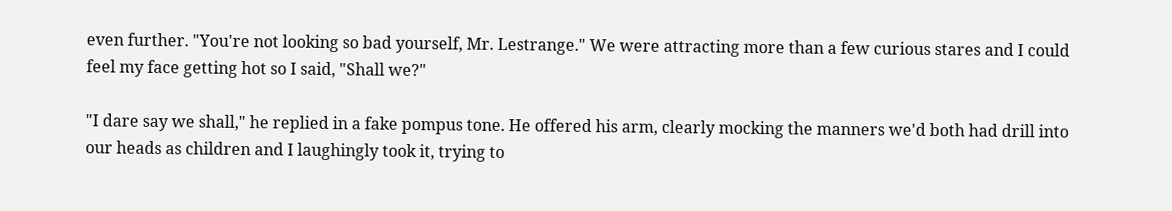even further. "You're not looking so bad yourself, Mr. Lestrange." We were attracting more than a few curious stares and I could feel my face getting hot so I said, "Shall we?"

"I dare say we shall," he replied in a fake pompus tone. He offered his arm, clearly mocking the manners we'd both had drill into our heads as children and I laughingly took it, trying to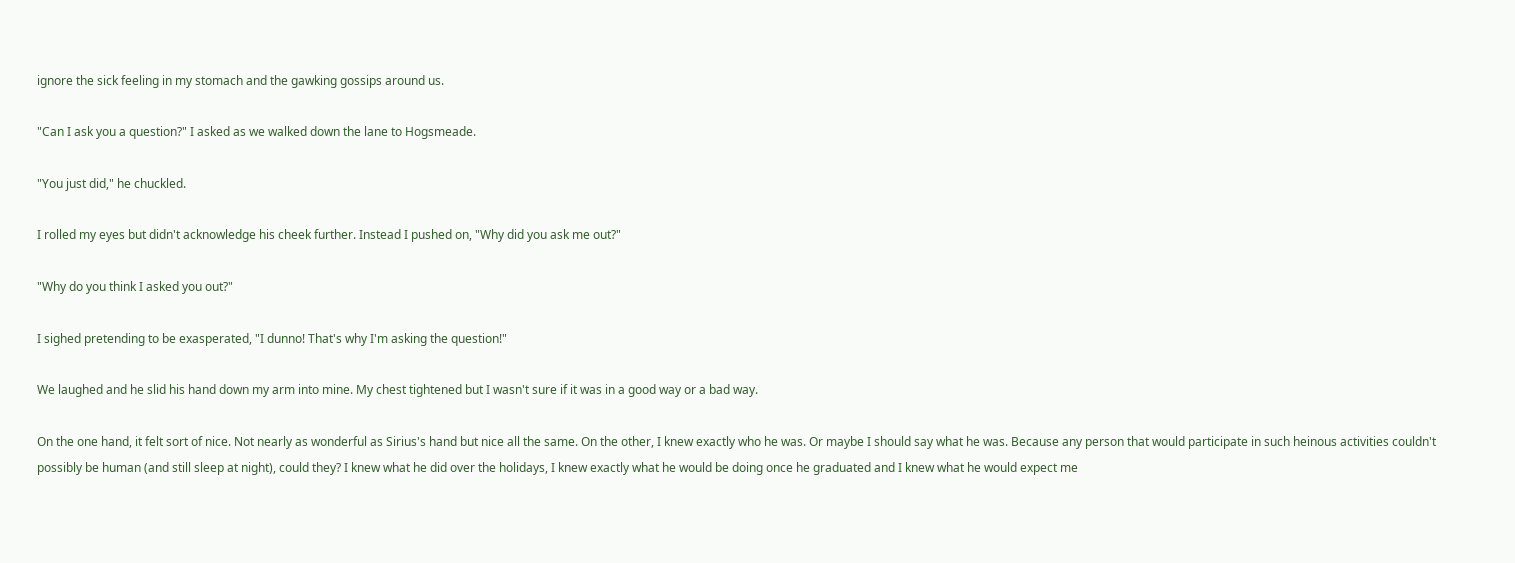ignore the sick feeling in my stomach and the gawking gossips around us.

"Can I ask you a question?" I asked as we walked down the lane to Hogsmeade.

"You just did," he chuckled.

I rolled my eyes but didn't acknowledge his cheek further. Instead I pushed on, "Why did you ask me out?"

"Why do you think I asked you out?"

I sighed pretending to be exasperated, "I dunno! That's why I'm asking the question!"

We laughed and he slid his hand down my arm into mine. My chest tightened but I wasn't sure if it was in a good way or a bad way.

On the one hand, it felt sort of nice. Not nearly as wonderful as Sirius's hand but nice all the same. On the other, I knew exactly who he was. Or maybe I should say what he was. Because any person that would participate in such heinous activities couldn't possibly be human (and still sleep at night), could they? I knew what he did over the holidays, I knew exactly what he would be doing once he graduated and I knew what he would expect me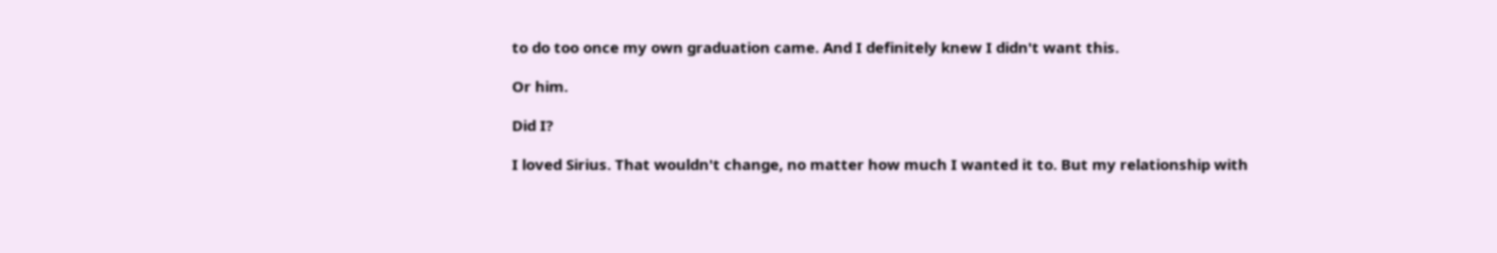to do too once my own graduation came. And I definitely knew I didn't want this.

Or him.

Did I?

I loved Sirius. That wouldn't change, no matter how much I wanted it to. But my relationship with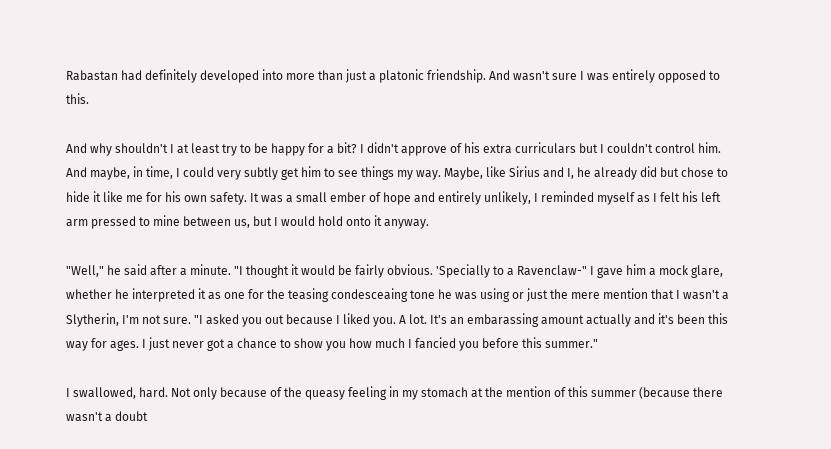Rabastan had definitely developed into more than just a platonic friendship. And wasn't sure I was entirely opposed to this.

And why shouldn't I at least try to be happy for a bit? I didn't approve of his extra curriculars but I couldn't control him. And maybe, in time, I could very subtly get him to see things my way. Maybe, like Sirius and I, he already did but chose to hide it like me for his own safety. It was a small ember of hope and entirely unlikely, I reminded myself as I felt his left arm pressed to mine between us, but I would hold onto it anyway.

"Well," he said after a minute. "I thought it would be fairly obvious. 'Specially to a Ravenclaw-" I gave him a mock glare, whether he interpreted it as one for the teasing condesceaing tone he was using or just the mere mention that I wasn't a Slytherin, I'm not sure. "I asked you out because I liked you. A lot. It's an embarassing amount actually and it's been this way for ages. I just never got a chance to show you how much I fancied you before this summer."

I swallowed, hard. Not only because of the queasy feeling in my stomach at the mention of this summer (because there wasn't a doubt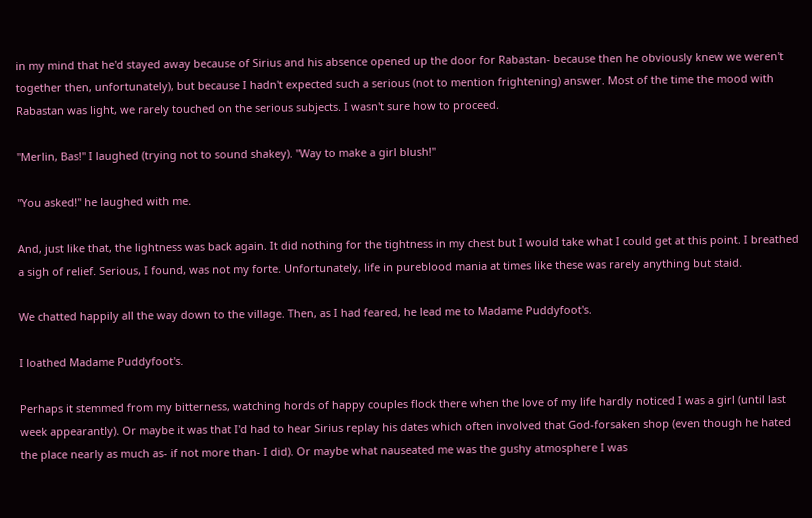in my mind that he'd stayed away because of Sirius and his absence opened up the door for Rabastan- because then he obviously knew we weren't together then, unfortunately), but because I hadn't expected such a serious (not to mention frightening) answer. Most of the time the mood with Rabastan was light, we rarely touched on the serious subjects. I wasn't sure how to proceed.

"Merlin, Bas!" I laughed (trying not to sound shakey). "Way to make a girl blush!"

"You asked!" he laughed with me.

And, just like that, the lightness was back again. It did nothing for the tightness in my chest but I would take what I could get at this point. I breathed a sigh of relief. Serious, I found, was not my forte. Unfortunately, life in pureblood mania at times like these was rarely anything but staid.

We chatted happily all the way down to the village. Then, as I had feared, he lead me to Madame Puddyfoot's.

I loathed Madame Puddyfoot's.

Perhaps it stemmed from my bitterness, watching hords of happy couples flock there when the love of my life hardly noticed I was a girl (until last week appearantly). Or maybe it was that I'd had to hear Sirius replay his dates which often involved that God-forsaken shop (even though he hated the place nearly as much as- if not more than- I did). Or maybe what nauseated me was the gushy atmosphere I was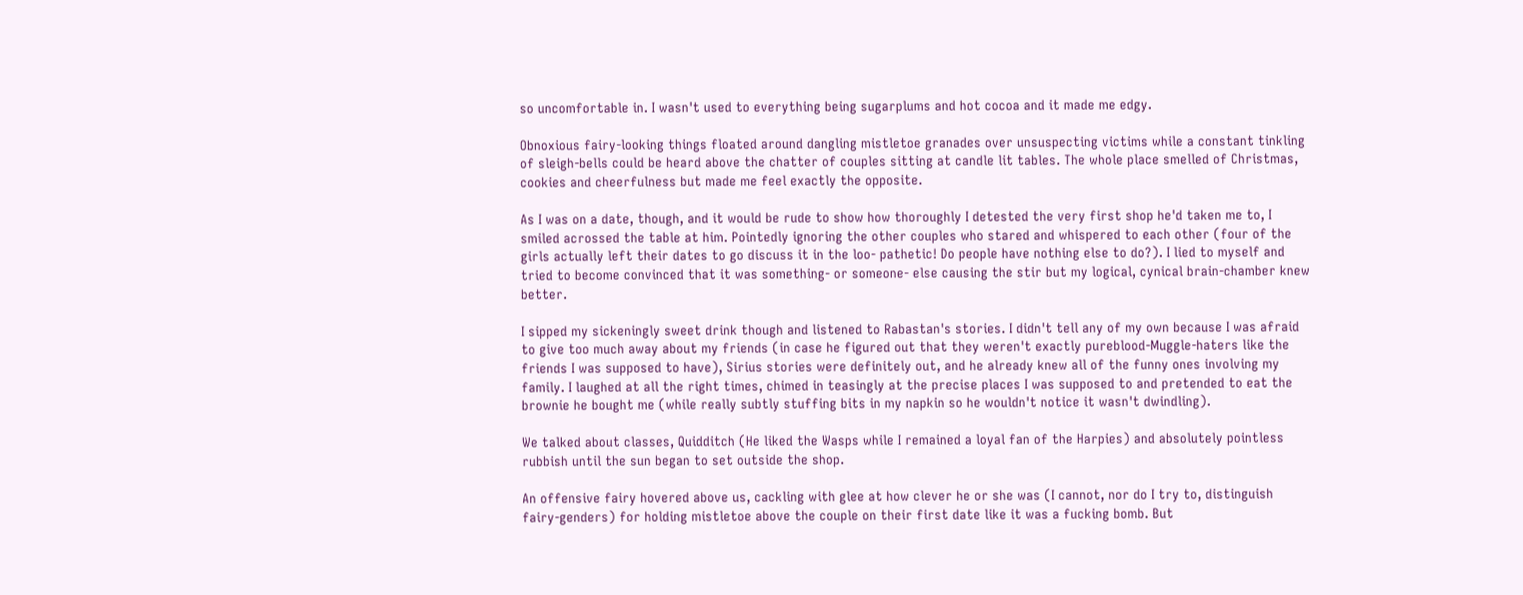so uncomfortable in. I wasn't used to everything being sugarplums and hot cocoa and it made me edgy.

Obnoxious fairy-looking things floated around dangling mistletoe granades over unsuspecting victims while a constant tinkling of sleigh-bells could be heard above the chatter of couples sitting at candle lit tables. The whole place smelled of Christmas, cookies and cheerfulness but made me feel exactly the opposite.

As I was on a date, though, and it would be rude to show how thoroughly I detested the very first shop he'd taken me to, I smiled acrossed the table at him. Pointedly ignoring the other couples who stared and whispered to each other (four of the girls actually left their dates to go discuss it in the loo- pathetic! Do people have nothing else to do?). I lied to myself and tried to become convinced that it was something- or someone- else causing the stir but my logical, cynical brain-chamber knew better.

I sipped my sickeningly sweet drink though and listened to Rabastan's stories. I didn't tell any of my own because I was afraid to give too much away about my friends (in case he figured out that they weren't exactly pureblood-Muggle-haters like the friends I was supposed to have), Sirius stories were definitely out, and he already knew all of the funny ones involving my family. I laughed at all the right times, chimed in teasingly at the precise places I was supposed to and pretended to eat the brownie he bought me (while really subtly stuffing bits in my napkin so he wouldn't notice it wasn't dwindling).

We talked about classes, Quidditch (He liked the Wasps while I remained a loyal fan of the Harpies) and absolutely pointless rubbish until the sun began to set outside the shop.

An offensive fairy hovered above us, cackling with glee at how clever he or she was (I cannot, nor do I try to, distinguish fairy-genders) for holding mistletoe above the couple on their first date like it was a fucking bomb. But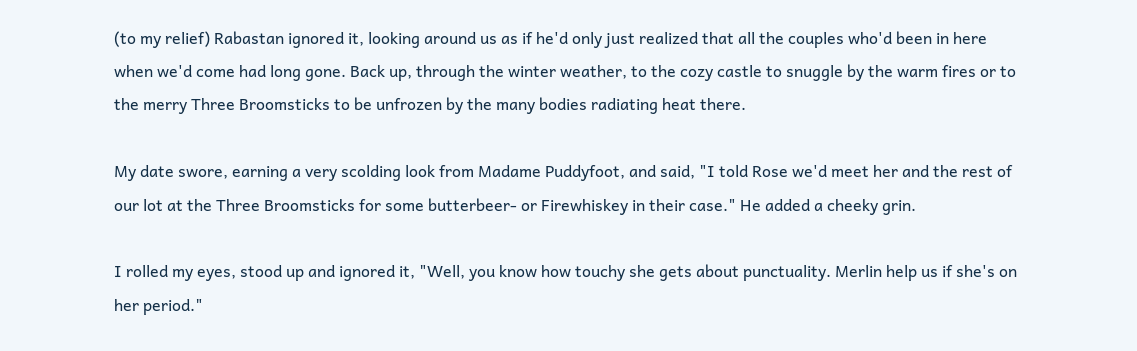(to my relief) Rabastan ignored it, looking around us as if he'd only just realized that all the couples who'd been in here when we'd come had long gone. Back up, through the winter weather, to the cozy castle to snuggle by the warm fires or to the merry Three Broomsticks to be unfrozen by the many bodies radiating heat there.

My date swore, earning a very scolding look from Madame Puddyfoot, and said, "I told Rose we'd meet her and the rest of our lot at the Three Broomsticks for some butterbeer- or Firewhiskey in their case." He added a cheeky grin.

I rolled my eyes, stood up and ignored it, "Well, you know how touchy she gets about punctuality. Merlin help us if she's on her period."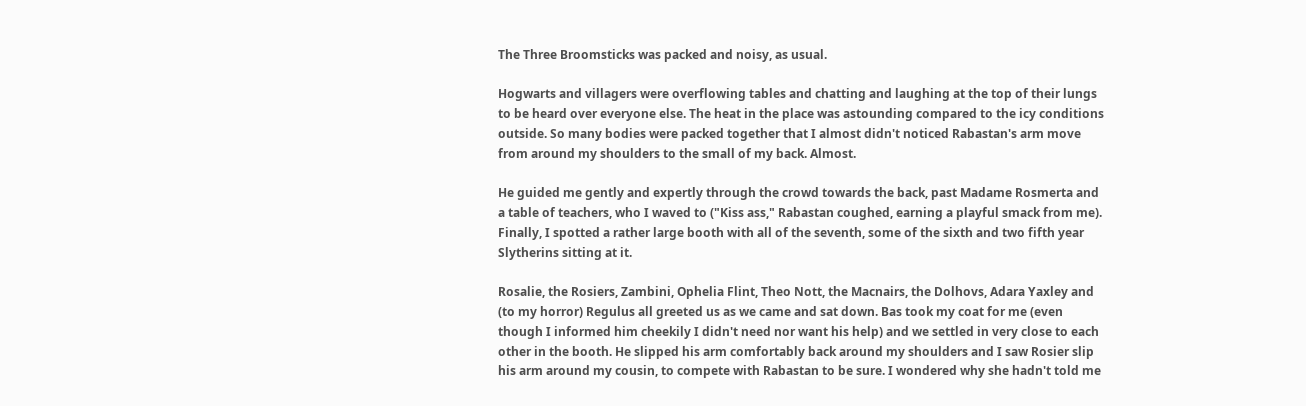The Three Broomsticks was packed and noisy, as usual.

Hogwarts and villagers were overflowing tables and chatting and laughing at the top of their lungs to be heard over everyone else. The heat in the place was astounding compared to the icy conditions outside. So many bodies were packed together that I almost didn't noticed Rabastan's arm move from around my shoulders to the small of my back. Almost.

He guided me gently and expertly through the crowd towards the back, past Madame Rosmerta and a table of teachers, who I waved to ("Kiss ass," Rabastan coughed, earning a playful smack from me). Finally, I spotted a rather large booth with all of the seventh, some of the sixth and two fifth year Slytherins sitting at it.

Rosalie, the Rosiers, Zambini, Ophelia Flint, Theo Nott, the Macnairs, the Dolhovs, Adara Yaxley and (to my horror) Regulus all greeted us as we came and sat down. Bas took my coat for me (even though I informed him cheekily I didn't need nor want his help) and we settled in very close to each other in the booth. He slipped his arm comfortably back around my shoulders and I saw Rosier slip his arm around my cousin, to compete with Rabastan to be sure. I wondered why she hadn't told me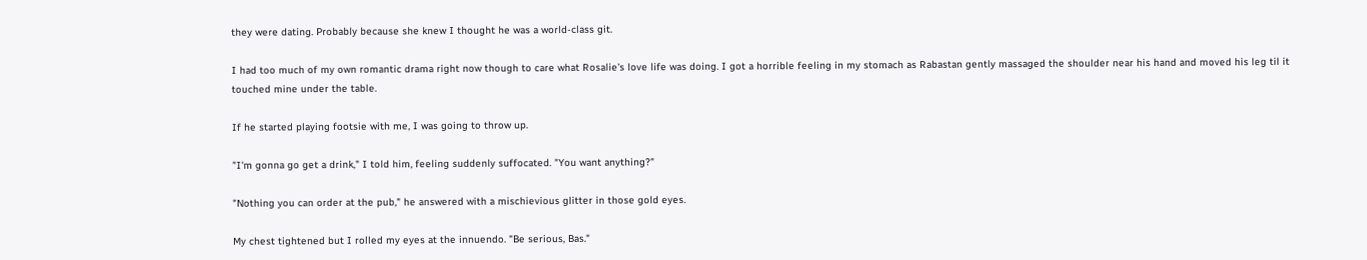they were dating. Probably because she knew I thought he was a world-class git.

I had too much of my own romantic drama right now though to care what Rosalie's love life was doing. I got a horrible feeling in my stomach as Rabastan gently massaged the shoulder near his hand and moved his leg til it touched mine under the table.

If he started playing footsie with me, I was going to throw up.

"I'm gonna go get a drink," I told him, feeling suddenly suffocated. "You want anything?"

"Nothing you can order at the pub," he answered with a mischievious glitter in those gold eyes.

My chest tightened but I rolled my eyes at the innuendo. "Be serious, Bas."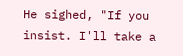He sighed, "If you insist. I'll take a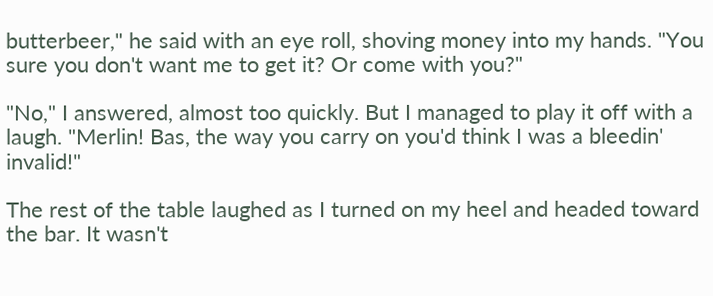butterbeer," he said with an eye roll, shoving money into my hands. "You sure you don't want me to get it? Or come with you?"

"No," I answered, almost too quickly. But I managed to play it off with a laugh. "Merlin! Bas, the way you carry on you'd think I was a bleedin' invalid!"

The rest of the table laughed as I turned on my heel and headed toward the bar. It wasn't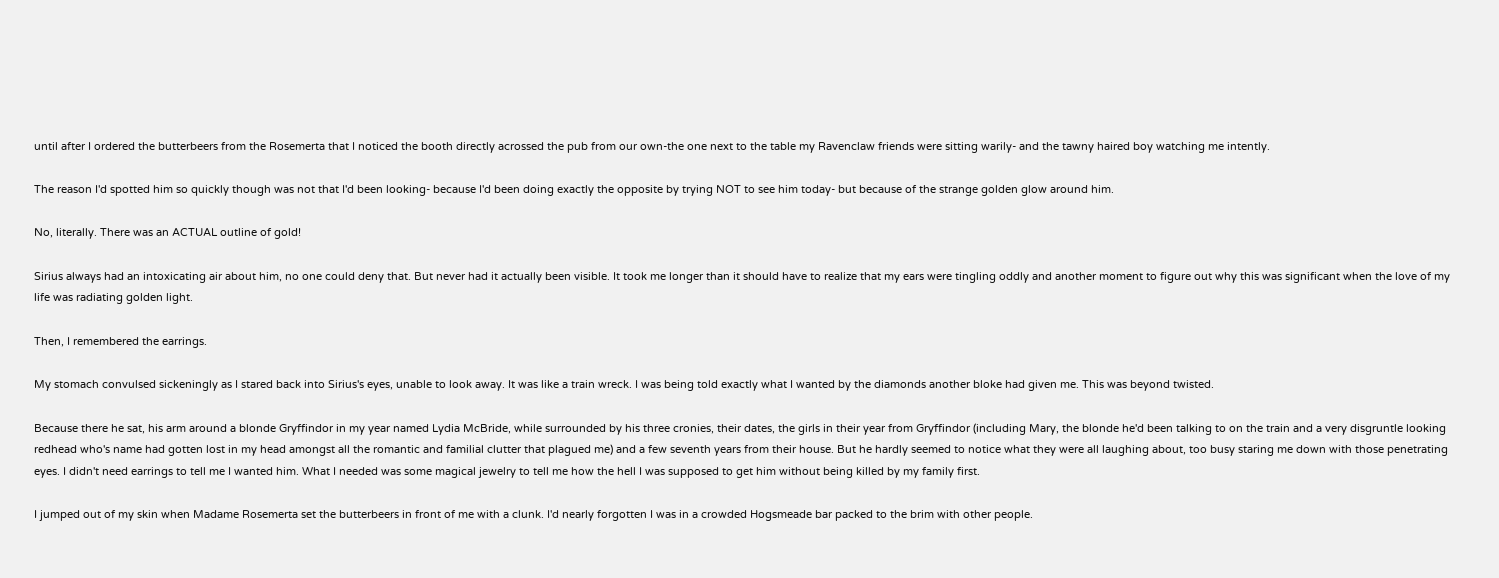until after I ordered the butterbeers from the Rosemerta that I noticed the booth directly acrossed the pub from our own-the one next to the table my Ravenclaw friends were sitting warily- and the tawny haired boy watching me intently.

The reason I'd spotted him so quickly though was not that I'd been looking- because I'd been doing exactly the opposite by trying NOT to see him today- but because of the strange golden glow around him.

No, literally. There was an ACTUAL outline of gold!

Sirius always had an intoxicating air about him, no one could deny that. But never had it actually been visible. It took me longer than it should have to realize that my ears were tingling oddly and another moment to figure out why this was significant when the love of my life was radiating golden light.

Then, I remembered the earrings.

My stomach convulsed sickeningly as I stared back into Sirius's eyes, unable to look away. It was like a train wreck. I was being told exactly what I wanted by the diamonds another bloke had given me. This was beyond twisted.

Because there he sat, his arm around a blonde Gryffindor in my year named Lydia McBride, while surrounded by his three cronies, their dates, the girls in their year from Gryffindor (including Mary, the blonde he'd been talking to on the train and a very disgruntle looking redhead who's name had gotten lost in my head amongst all the romantic and familial clutter that plagued me) and a few seventh years from their house. But he hardly seemed to notice what they were all laughing about, too busy staring me down with those penetrating eyes. I didn't need earrings to tell me I wanted him. What I needed was some magical jewelry to tell me how the hell I was supposed to get him without being killed by my family first.

I jumped out of my skin when Madame Rosemerta set the butterbeers in front of me with a clunk. I'd nearly forgotten I was in a crowded Hogsmeade bar packed to the brim with other people.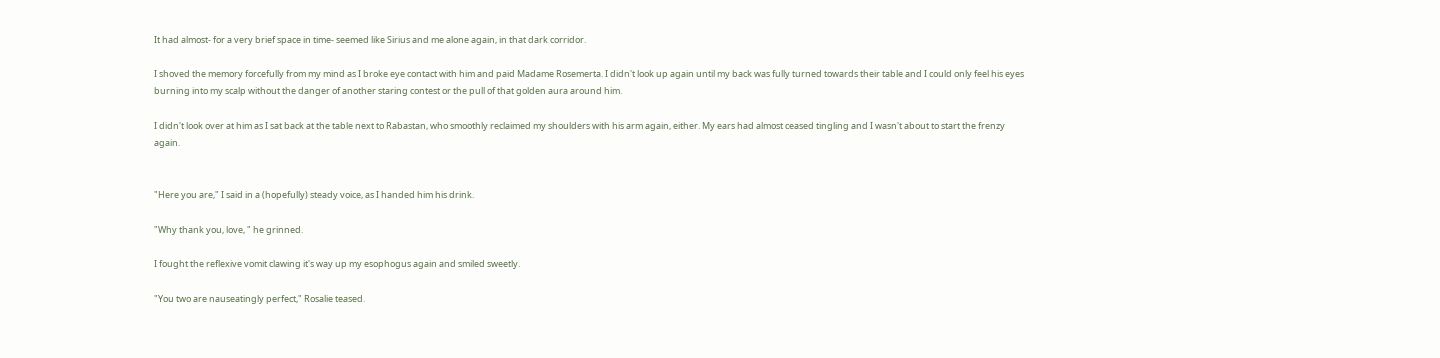It had almost- for a very brief space in time- seemed like Sirius and me alone again, in that dark corridor.

I shoved the memory forcefully from my mind as I broke eye contact with him and paid Madame Rosemerta. I didn't look up again until my back was fully turned towards their table and I could only feel his eyes burning into my scalp without the danger of another staring contest or the pull of that golden aura around him.

I didn't look over at him as I sat back at the table next to Rabastan, who smoothly reclaimed my shoulders with his arm again, either. My ears had almost ceased tingling and I wasn't about to start the frenzy again.


"Here you are," I said in a (hopefully) steady voice, as I handed him his drink.

"Why thank you, love, " he grinned.

I fought the reflexive vomit clawing it's way up my esophogus again and smiled sweetly.

"You two are nauseatingly perfect," Rosalie teased.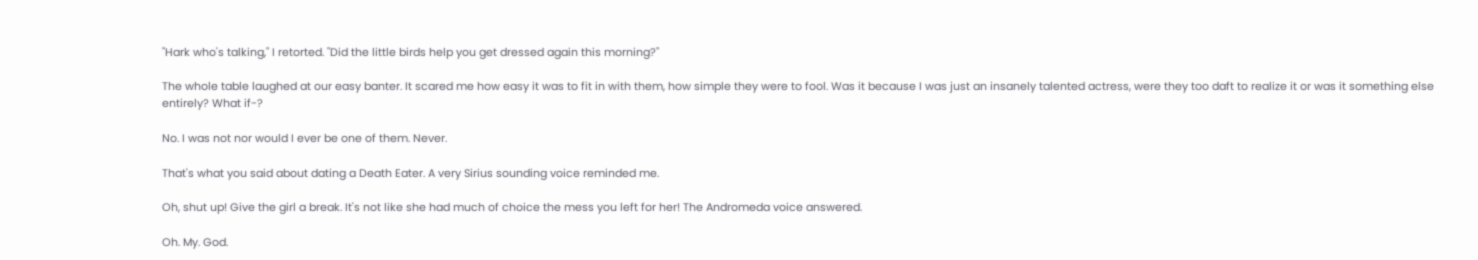"Hark who's talking," I retorted. "Did the little birds help you get dressed again this morning?"

The whole table laughed at our easy banter. It scared me how easy it was to fit in with them, how simple they were to fool. Was it because I was just an insanely talented actress, were they too daft to realize it or was it something else entirely? What if-?

No. I was not nor would I ever be one of them. Never.

That's what you said about dating a Death Eater. A very Sirius sounding voice reminded me.

Oh, shut up! Give the girl a break. It's not like she had much of choice the mess you left for her! The Andromeda voice answered.

Oh. My. God.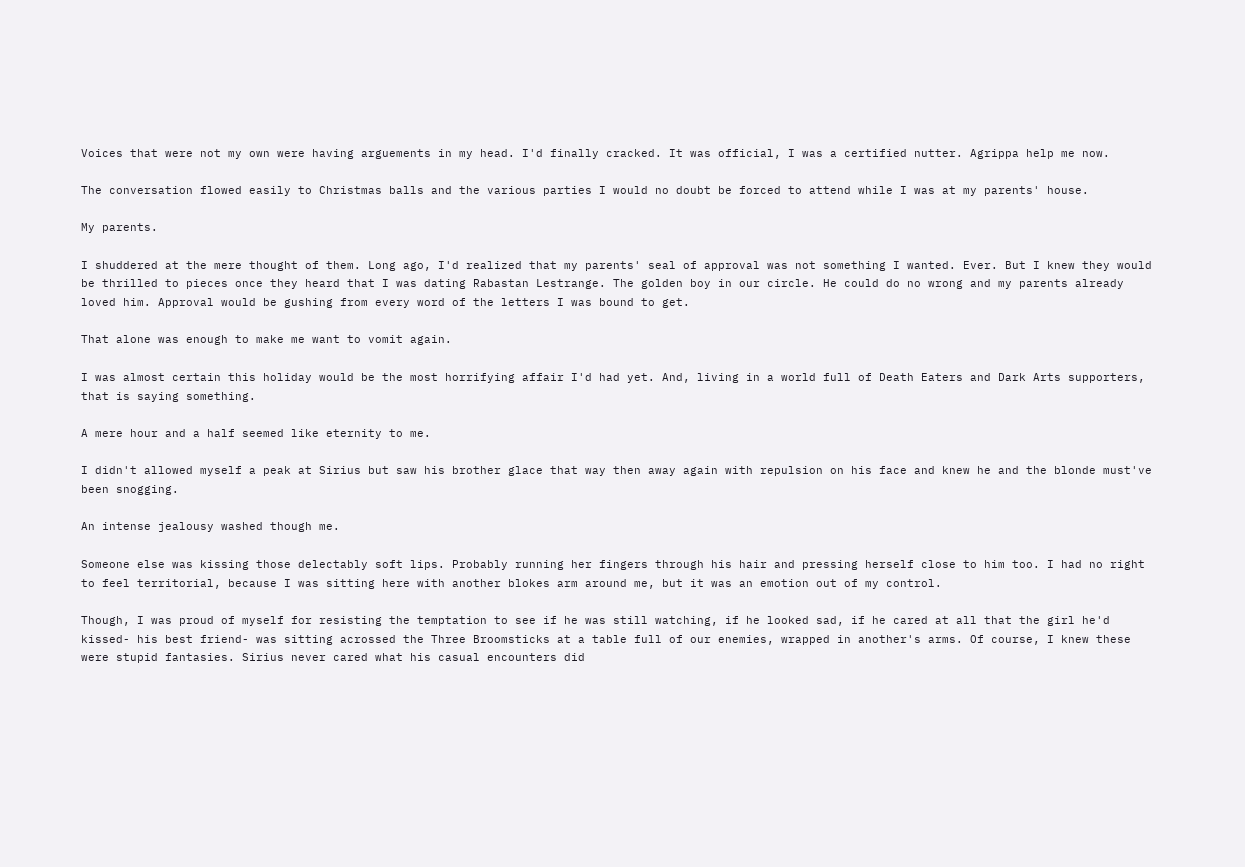Voices that were not my own were having arguements in my head. I'd finally cracked. It was official, I was a certified nutter. Agrippa help me now.

The conversation flowed easily to Christmas balls and the various parties I would no doubt be forced to attend while I was at my parents' house.

My parents.

I shuddered at the mere thought of them. Long ago, I'd realized that my parents' seal of approval was not something I wanted. Ever. But I knew they would be thrilled to pieces once they heard that I was dating Rabastan Lestrange. The golden boy in our circle. He could do no wrong and my parents already loved him. Approval would be gushing from every word of the letters I was bound to get.

That alone was enough to make me want to vomit again.

I was almost certain this holiday would be the most horrifying affair I'd had yet. And, living in a world full of Death Eaters and Dark Arts supporters, that is saying something.

A mere hour and a half seemed like eternity to me.

I didn't allowed myself a peak at Sirius but saw his brother glace that way then away again with repulsion on his face and knew he and the blonde must've been snogging.

An intense jealousy washed though me.

Someone else was kissing those delectably soft lips. Probably running her fingers through his hair and pressing herself close to him too. I had no right to feel territorial, because I was sitting here with another blokes arm around me, but it was an emotion out of my control.

Though, I was proud of myself for resisting the temptation to see if he was still watching, if he looked sad, if he cared at all that the girl he'd kissed- his best friend- was sitting acrossed the Three Broomsticks at a table full of our enemies, wrapped in another's arms. Of course, I knew these were stupid fantasies. Sirius never cared what his casual encounters did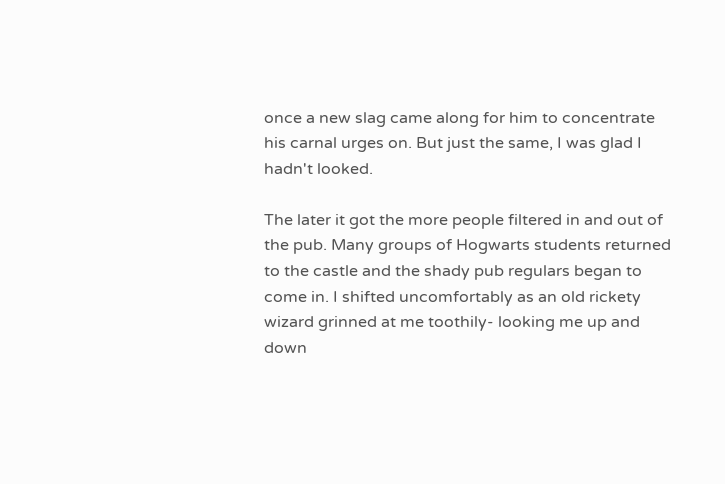once a new slag came along for him to concentrate his carnal urges on. But just the same, I was glad I hadn't looked.

The later it got the more people filtered in and out of the pub. Many groups of Hogwarts students returned to the castle and the shady pub regulars began to come in. I shifted uncomfortably as an old rickety wizard grinned at me toothily- looking me up and down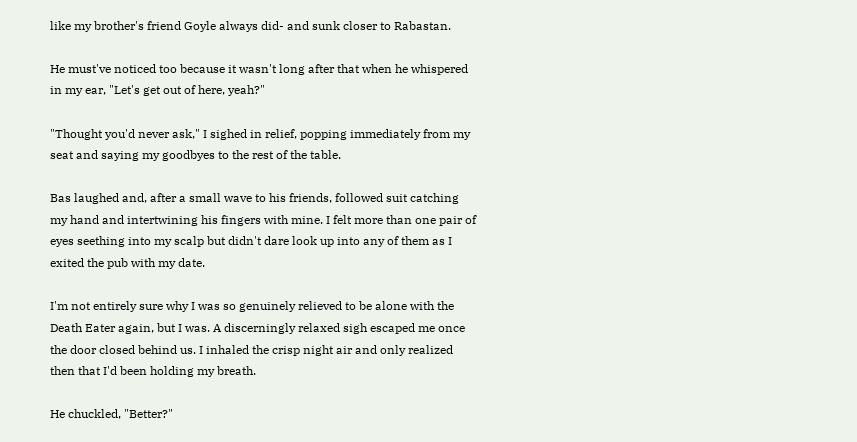like my brother's friend Goyle always did- and sunk closer to Rabastan.

He must've noticed too because it wasn't long after that when he whispered in my ear, "Let's get out of here, yeah?"

"Thought you'd never ask," I sighed in relief, popping immediately from my seat and saying my goodbyes to the rest of the table.

Bas laughed and, after a small wave to his friends, followed suit catching my hand and intertwining his fingers with mine. I felt more than one pair of eyes seething into my scalp but didn't dare look up into any of them as I exited the pub with my date.

I'm not entirely sure why I was so genuinely relieved to be alone with the Death Eater again, but I was. A discerningly relaxed sigh escaped me once the door closed behind us. I inhaled the crisp night air and only realized then that I'd been holding my breath.

He chuckled, "Better?"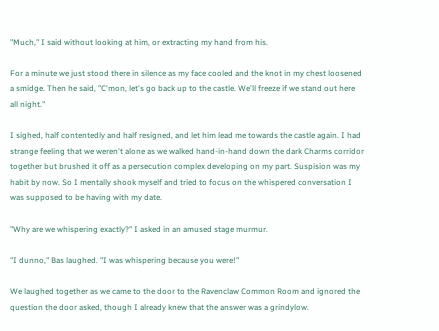"Much," I said without looking at him, or extracting my hand from his.

For a minute we just stood there in silence as my face cooled and the knot in my chest loosened a smidge. Then he said, "C'mon, let's go back up to the castle. We'll freeze if we stand out here all night."

I sighed, half contentedly and half resigned, and let him lead me towards the castle again. I had strange feeling that we weren't alone as we walked hand-in-hand down the dark Charms corridor together but brushed it off as a persecution complex developing on my part. Suspision was my habit by now. So I mentally shook myself and tried to focus on the whispered conversation I was supposed to be having with my date.

"Why are we whispering exactly?" I asked in an amused stage murmur.

"I dunno," Bas laughed. "I was whispering because you were!"

We laughed together as we came to the door to the Ravenclaw Common Room and ignored the question the door asked, though I already knew that the answer was a grindylow.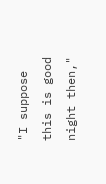"I suppose this is good night then,"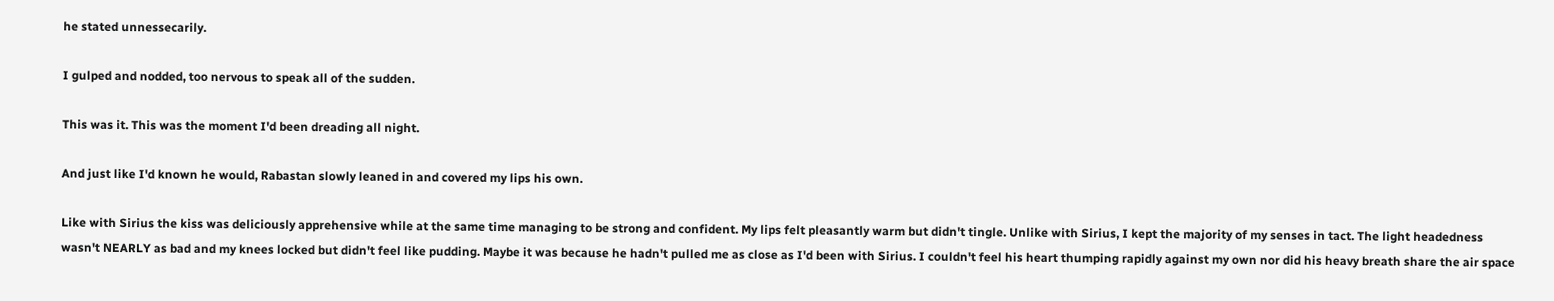he stated unnessecarily.

I gulped and nodded, too nervous to speak all of the sudden.

This was it. This was the moment I'd been dreading all night.

And just like I'd known he would, Rabastan slowly leaned in and covered my lips his own.

Like with Sirius the kiss was deliciously apprehensive while at the same time managing to be strong and confident. My lips felt pleasantly warm but didn't tingle. Unlike with Sirius, I kept the majority of my senses in tact. The light headedness wasn't NEARLY as bad and my knees locked but didn't feel like pudding. Maybe it was because he hadn't pulled me as close as I'd been with Sirius. I couldn't feel his heart thumping rapidly against my own nor did his heavy breath share the air space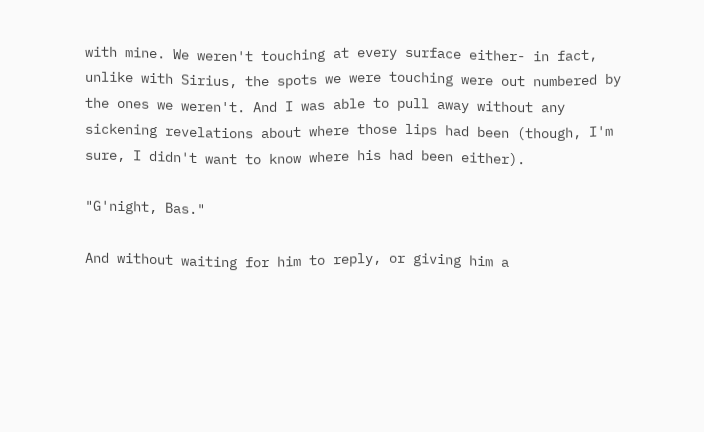with mine. We weren't touching at every surface either- in fact, unlike with Sirius, the spots we were touching were out numbered by the ones we weren't. And I was able to pull away without any sickening revelations about where those lips had been (though, I'm sure, I didn't want to know where his had been either).

"G'night, Bas."

And without waiting for him to reply, or giving him a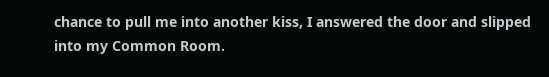chance to pull me into another kiss, I answered the door and slipped into my Common Room.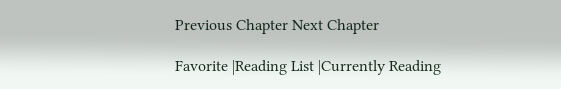Previous Chapter Next Chapter

Favorite |Reading List |Currently Reading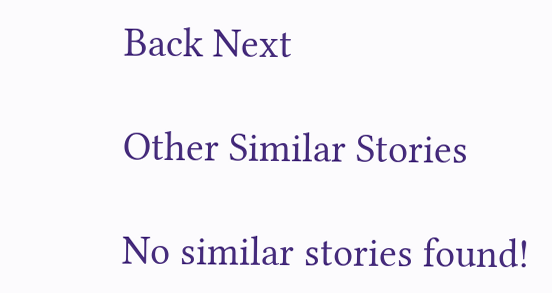Back Next

Other Similar Stories

No similar stories found!